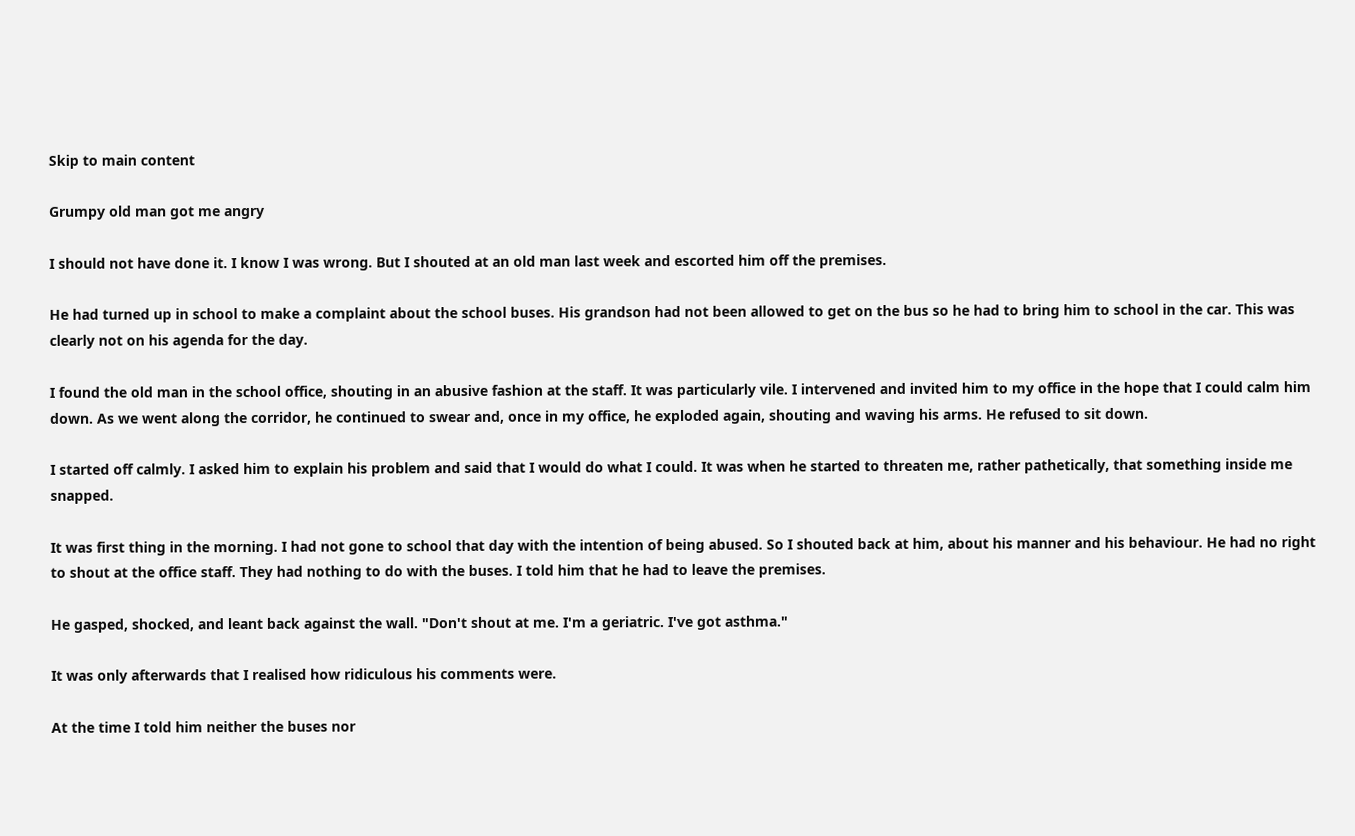Skip to main content

Grumpy old man got me angry

I should not have done it. I know I was wrong. But I shouted at an old man last week and escorted him off the premises.

He had turned up in school to make a complaint about the school buses. His grandson had not been allowed to get on the bus so he had to bring him to school in the car. This was clearly not on his agenda for the day.

I found the old man in the school office, shouting in an abusive fashion at the staff. It was particularly vile. I intervened and invited him to my office in the hope that I could calm him down. As we went along the corridor, he continued to swear and, once in my office, he exploded again, shouting and waving his arms. He refused to sit down.

I started off calmly. I asked him to explain his problem and said that I would do what I could. It was when he started to threaten me, rather pathetically, that something inside me snapped.

It was first thing in the morning. I had not gone to school that day with the intention of being abused. So I shouted back at him, about his manner and his behaviour. He had no right to shout at the office staff. They had nothing to do with the buses. I told him that he had to leave the premises.

He gasped, shocked, and leant back against the wall. "Don't shout at me. I'm a geriatric. I've got asthma."

It was only afterwards that I realised how ridiculous his comments were.

At the time I told him neither the buses nor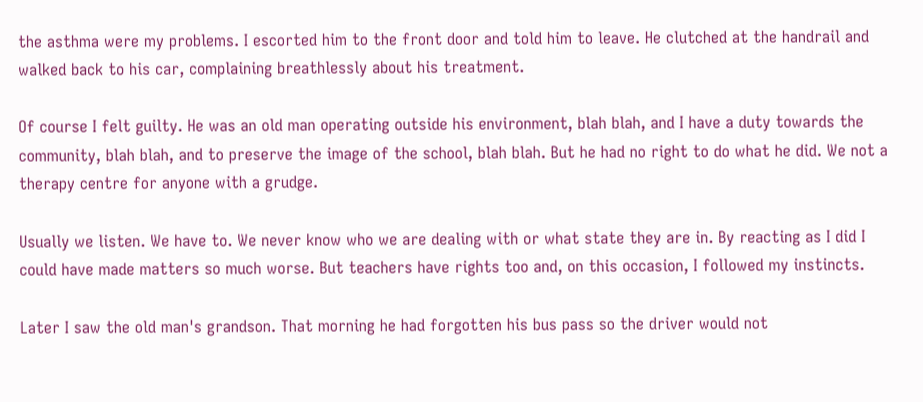the asthma were my problems. I escorted him to the front door and told him to leave. He clutched at the handrail and walked back to his car, complaining breathlessly about his treatment.

Of course I felt guilty. He was an old man operating outside his environment, blah blah, and I have a duty towards the community, blah blah, and to preserve the image of the school, blah blah. But he had no right to do what he did. We not a therapy centre for anyone with a grudge.

Usually we listen. We have to. We never know who we are dealing with or what state they are in. By reacting as I did I could have made matters so much worse. But teachers have rights too and, on this occasion, I followed my instincts.

Later I saw the old man's grandson. That morning he had forgotten his bus pass so the driver would not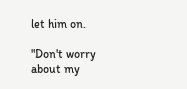let him on.

"Don't worry about my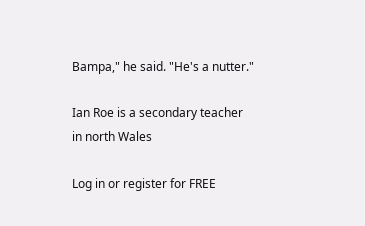Bampa," he said. "He's a nutter."

Ian Roe is a secondary teacher in north Wales

Log in or register for FREE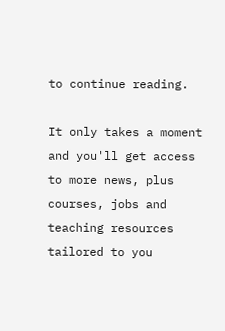to continue reading.

It only takes a moment and you'll get access to more news, plus courses, jobs and teaching resources tailored to you